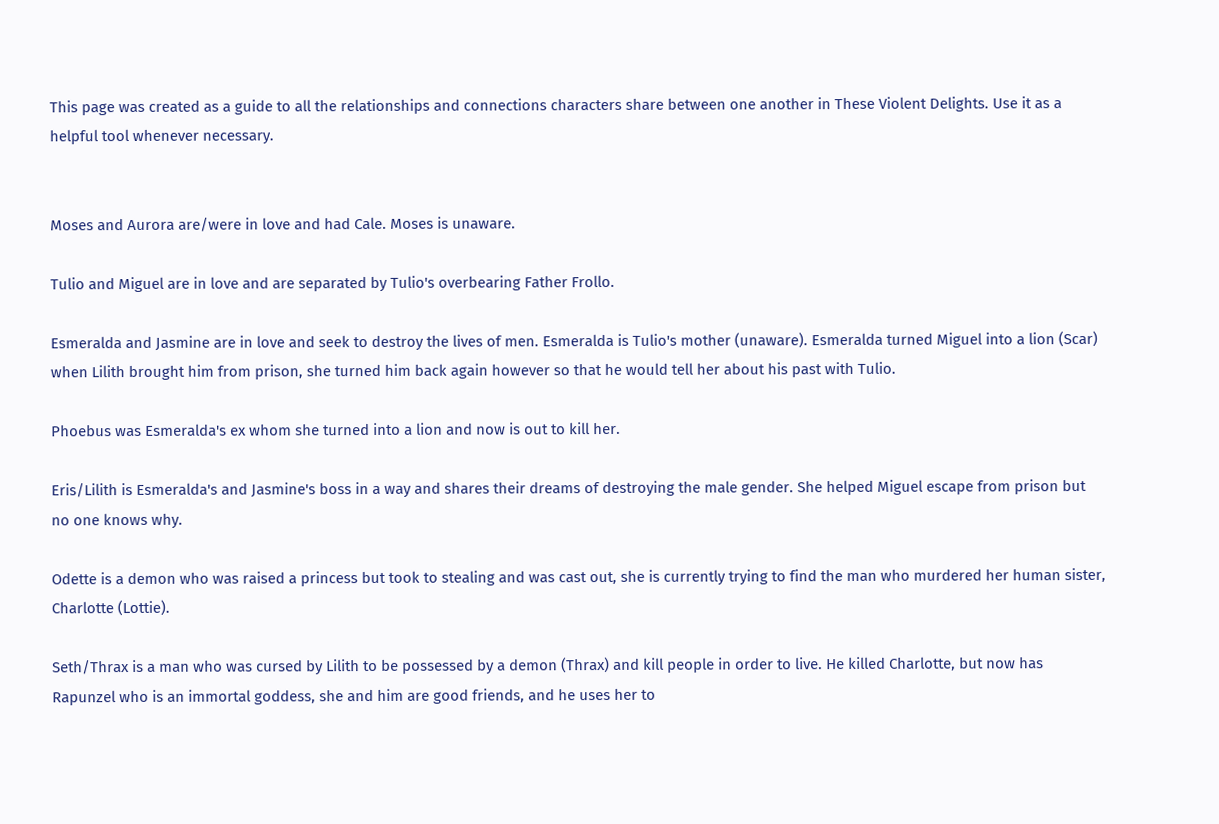This page was created as a guide to all the relationships and connections characters share between one another in These Violent Delights. Use it as a helpful tool whenever necessary.


Moses and Aurora are/were in love and had Cale. Moses is unaware.

Tulio and Miguel are in love and are separated by Tulio's overbearing Father Frollo.

Esmeralda and Jasmine are in love and seek to destroy the lives of men. Esmeralda is Tulio's mother (unaware). Esmeralda turned Miguel into a lion (Scar) when Lilith brought him from prison, she turned him back again however so that he would tell her about his past with Tulio.

Phoebus was Esmeralda's ex whom she turned into a lion and now is out to kill her.

Eris/Lilith is Esmeralda's and Jasmine's boss in a way and shares their dreams of destroying the male gender. She helped Miguel escape from prison but no one knows why.

Odette is a demon who was raised a princess but took to stealing and was cast out, she is currently trying to find the man who murdered her human sister, Charlotte (Lottie).

Seth/Thrax is a man who was cursed by Lilith to be possessed by a demon (Thrax) and kill people in order to live. He killed Charlotte, but now has Rapunzel who is an immortal goddess, she and him are good friends, and he uses her to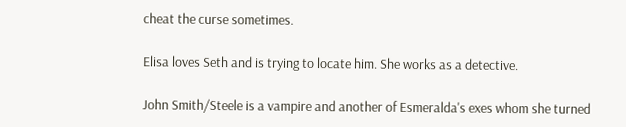cheat the curse sometimes.

Elisa loves Seth and is trying to locate him. She works as a detective.

John Smith/Steele is a vampire and another of Esmeralda's exes whom she turned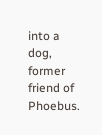into a dog, former friend of Phoebus.